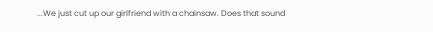...We just cut up our girlfriend with a chainsaw. Does that sound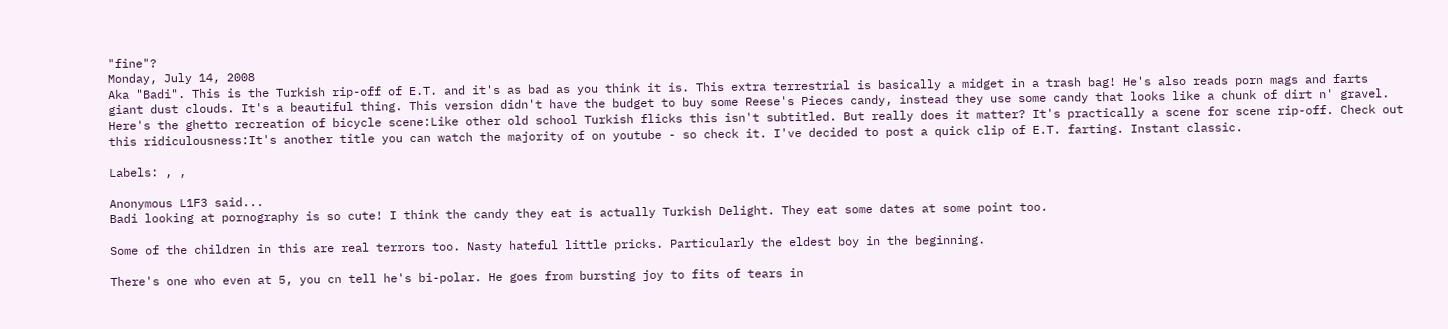"fine"?
Monday, July 14, 2008
Aka "Badi". This is the Turkish rip-off of E.T. and it's as bad as you think it is. This extra terrestrial is basically a midget in a trash bag! He's also reads porn mags and farts giant dust clouds. It's a beautiful thing. This version didn't have the budget to buy some Reese's Pieces candy, instead they use some candy that looks like a chunk of dirt n' gravel. Here's the ghetto recreation of bicycle scene:Like other old school Turkish flicks this isn't subtitled. But really does it matter? It's practically a scene for scene rip-off. Check out this ridiculousness:It's another title you can watch the majority of on youtube - so check it. I've decided to post a quick clip of E.T. farting. Instant classic.

Labels: , ,

Anonymous L1F3 said...
Badi looking at pornography is so cute! I think the candy they eat is actually Turkish Delight. They eat some dates at some point too.

Some of the children in this are real terrors too. Nasty hateful little pricks. Particularly the eldest boy in the beginning.

There's one who even at 5, you cn tell he's bi-polar. He goes from bursting joy to fits of tears in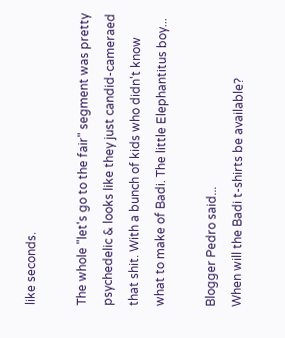like seconds.

The whole "let's go to the fair" segment was pretty psychedelic & looks like they just candid-cameraed that shit. With a bunch of kids who didn't know what to make of Badi. The little Elephantitus boy...

Blogger Pedro said...
When will the Badi t-shirts be available?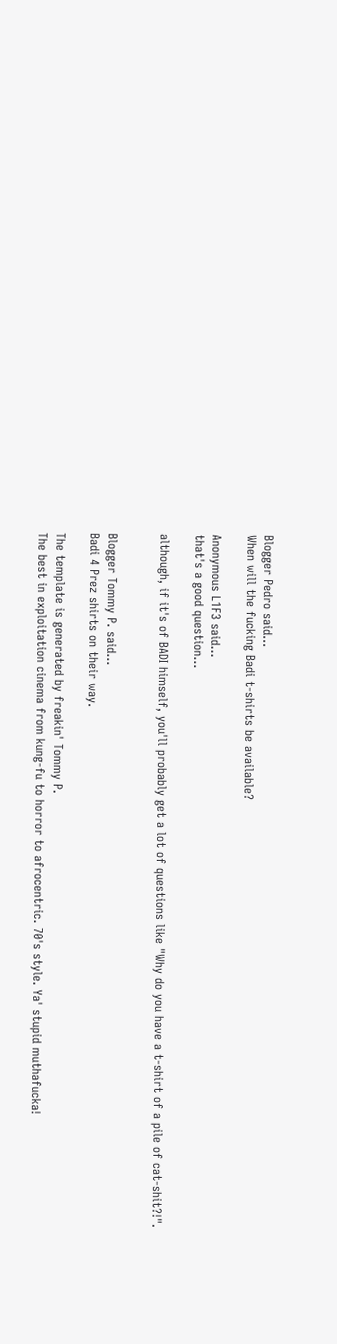Blogger Pedro said...
When will the fucking Badi t-shirts be available?

Anonymous L1F3 said...
that's a good question...

although, if it's of BADI himself, you'll probably get a lot of questions like "Why do you have a t-shirt of a pile of cat-shit?!".


Blogger Tommy P. said...
Badi 4 Prez shirts on their way.

The template is generated by freakin' Tommy P.
The best in exploitation cinema from kung-fu to horror to afrocentric. 70's style. Ya' stupid muthafucka!